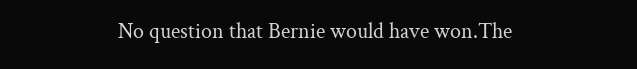No question that Bernie would have won.The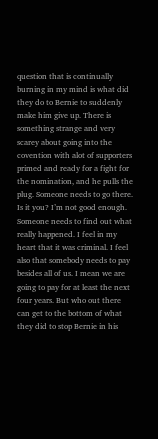question that is continually burning in my mind is what did they do to Bernie to suddenly make him give up. There is something strange and very scarey about going into the covention with alot of supporters primed and ready for a fight for the nomination, and he pulls the plug. Someone needs to go there. Is it you? I’m not good enough. Someone needs to find out what really happened. I feel in my heart that it was criminal. I feel also that somebody needs to pay besides all of us. I mean we are going to pay for at least the next four years. But who out there can get to the bottom of what they did to stop Bernie in his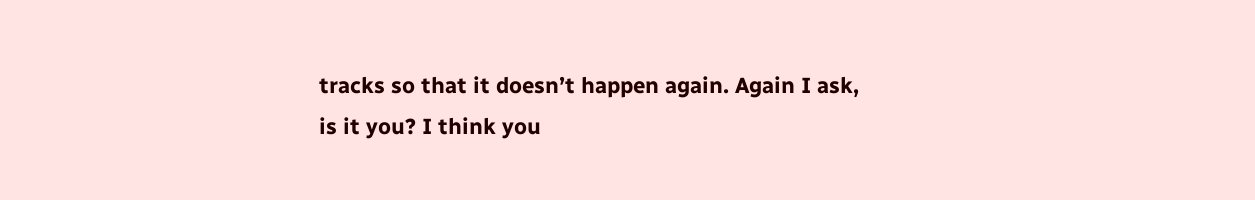tracks so that it doesn’t happen again. Again I ask, is it you? I think you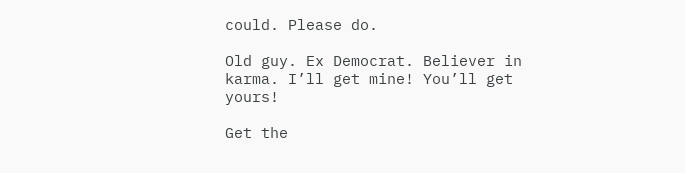could. Please do.

Old guy. Ex Democrat. Believer in karma. I’ll get mine! You’ll get yours!

Get the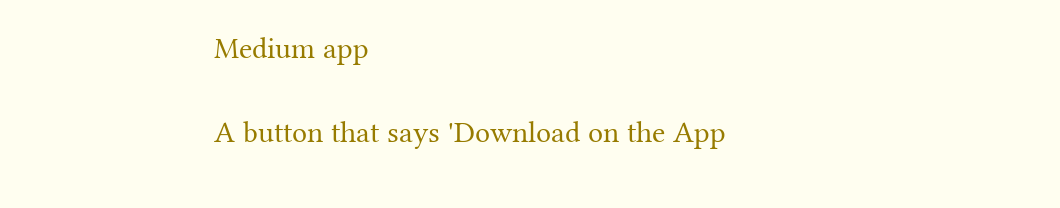Medium app

A button that says 'Download on the App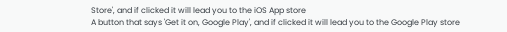Store', and if clicked it will lead you to the iOS App store
A button that says 'Get it on, Google Play', and if clicked it will lead you to the Google Play store